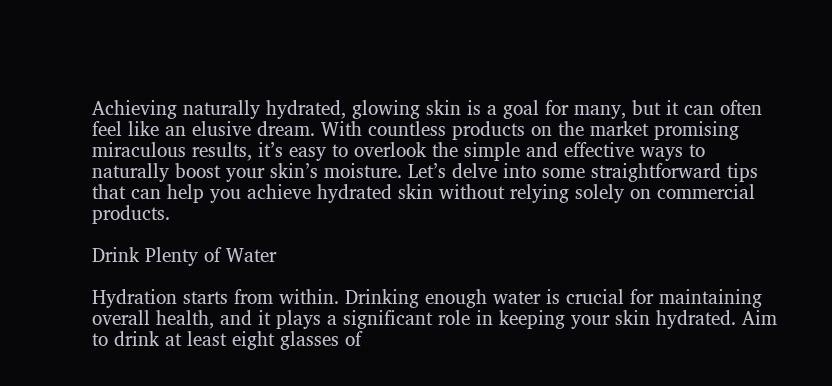Achieving naturally hydrated, glowing skin is a goal for many, but it can often feel like an elusive dream. With countless products on the market promising miraculous results, it’s easy to overlook the simple and effective ways to naturally boost your skin’s moisture. Let’s delve into some straightforward tips that can help you achieve hydrated skin without relying solely on commercial products.

Drink Plenty of Water

Hydration starts from within. Drinking enough water is crucial for maintaining overall health, and it plays a significant role in keeping your skin hydrated. Aim to drink at least eight glasses of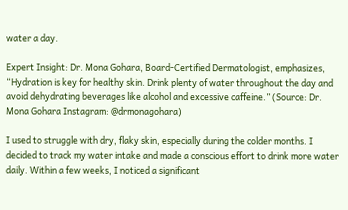water a day.

Expert Insight: Dr. Mona Gohara, Board-Certified Dermatologist, emphasizes, “Hydration is key for healthy skin. Drink plenty of water throughout the day and avoid dehydrating beverages like alcohol and excessive caffeine.” (Source: Dr. Mona Gohara Instagram: @drmonagohara)

I used to struggle with dry, flaky skin, especially during the colder months. I decided to track my water intake and made a conscious effort to drink more water daily. Within a few weeks, I noticed a significant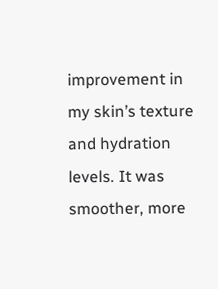improvement in my skin’s texture and hydration levels. It was smoother, more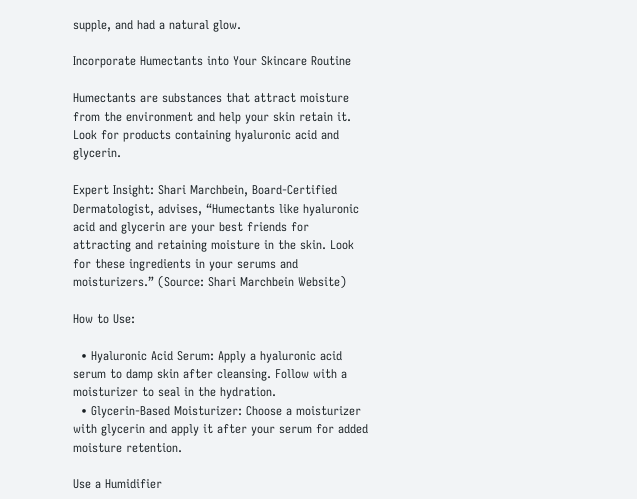supple, and had a natural glow.

Incorporate Humectants into Your Skincare Routine

Humectants are substances that attract moisture from the environment and help your skin retain it. Look for products containing hyaluronic acid and glycerin.

Expert Insight: Shari Marchbein, Board-Certified Dermatologist, advises, “Humectants like hyaluronic acid and glycerin are your best friends for attracting and retaining moisture in the skin. Look for these ingredients in your serums and moisturizers.” (Source: Shari Marchbein Website)

How to Use:

  • Hyaluronic Acid Serum: Apply a hyaluronic acid serum to damp skin after cleansing. Follow with a moisturizer to seal in the hydration.
  • Glycerin-Based Moisturizer: Choose a moisturizer with glycerin and apply it after your serum for added moisture retention.

Use a Humidifier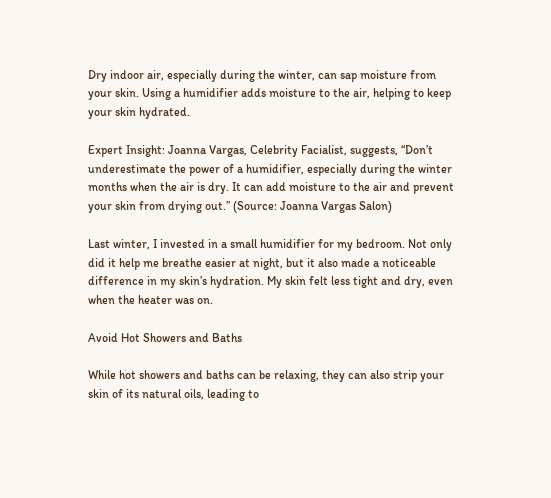Dry indoor air, especially during the winter, can sap moisture from your skin. Using a humidifier adds moisture to the air, helping to keep your skin hydrated.

Expert Insight: Joanna Vargas, Celebrity Facialist, suggests, “Don’t underestimate the power of a humidifier, especially during the winter months when the air is dry. It can add moisture to the air and prevent your skin from drying out.” (Source: Joanna Vargas Salon)

Last winter, I invested in a small humidifier for my bedroom. Not only did it help me breathe easier at night, but it also made a noticeable difference in my skin’s hydration. My skin felt less tight and dry, even when the heater was on.

Avoid Hot Showers and Baths

While hot showers and baths can be relaxing, they can also strip your skin of its natural oils, leading to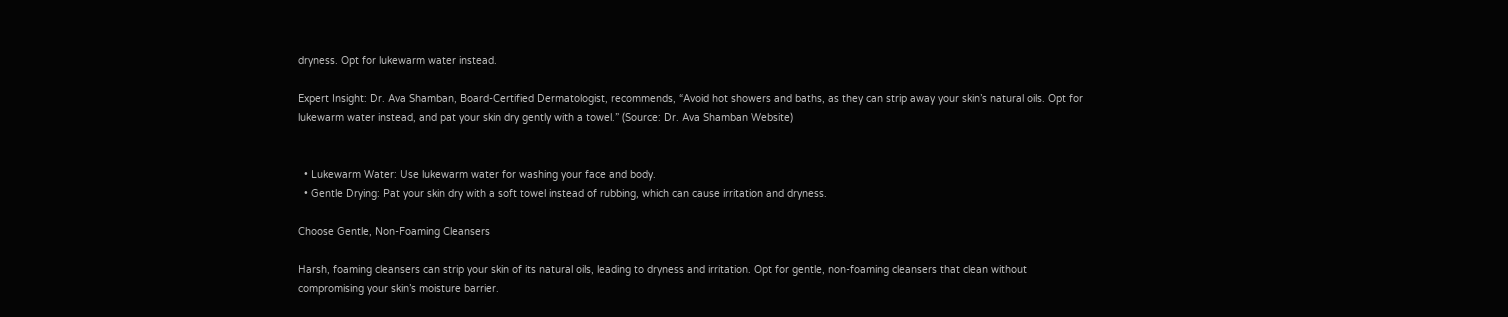dryness. Opt for lukewarm water instead.

Expert Insight: Dr. Ava Shamban, Board-Certified Dermatologist, recommends, “Avoid hot showers and baths, as they can strip away your skin’s natural oils. Opt for lukewarm water instead, and pat your skin dry gently with a towel.” (Source: Dr. Ava Shamban Website)


  • Lukewarm Water: Use lukewarm water for washing your face and body.
  • Gentle Drying: Pat your skin dry with a soft towel instead of rubbing, which can cause irritation and dryness.

Choose Gentle, Non-Foaming Cleansers

Harsh, foaming cleansers can strip your skin of its natural oils, leading to dryness and irritation. Opt for gentle, non-foaming cleansers that clean without compromising your skin’s moisture barrier.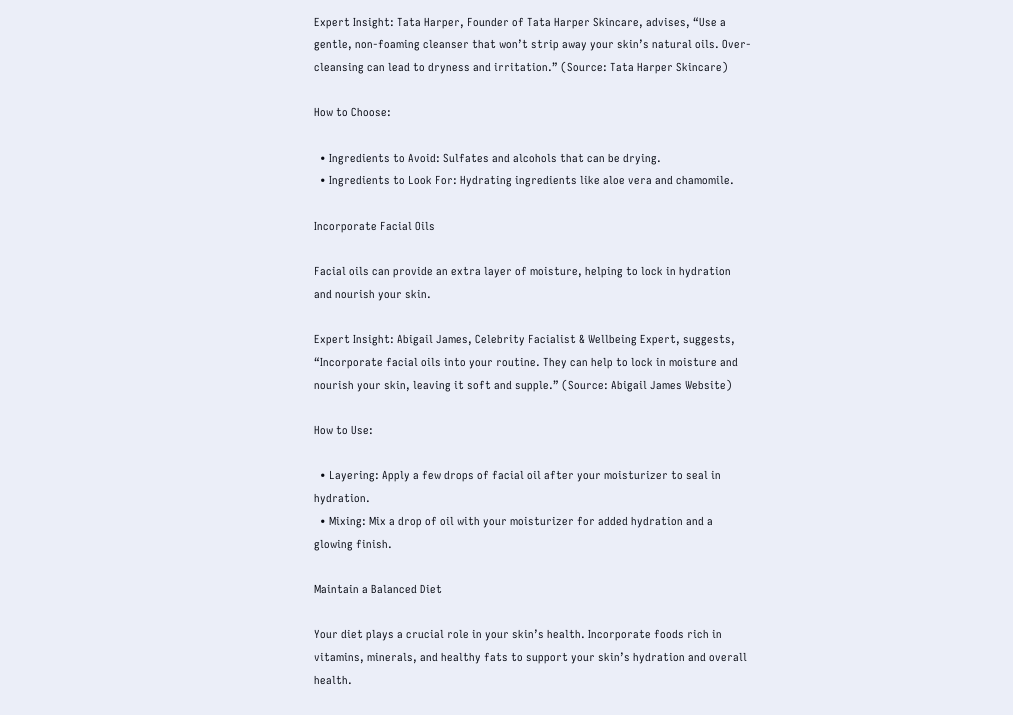Expert Insight: Tata Harper, Founder of Tata Harper Skincare, advises, “Use a gentle, non-foaming cleanser that won’t strip away your skin’s natural oils. Over-cleansing can lead to dryness and irritation.” (Source: Tata Harper Skincare)

How to Choose:

  • Ingredients to Avoid: Sulfates and alcohols that can be drying.
  • Ingredients to Look For: Hydrating ingredients like aloe vera and chamomile.

Incorporate Facial Oils

Facial oils can provide an extra layer of moisture, helping to lock in hydration and nourish your skin.

Expert Insight: Abigail James, Celebrity Facialist & Wellbeing Expert, suggests, “Incorporate facial oils into your routine. They can help to lock in moisture and nourish your skin, leaving it soft and supple.” (Source: Abigail James Website)

How to Use:

  • Layering: Apply a few drops of facial oil after your moisturizer to seal in hydration.
  • Mixing: Mix a drop of oil with your moisturizer for added hydration and a glowing finish.

Maintain a Balanced Diet

Your diet plays a crucial role in your skin’s health. Incorporate foods rich in vitamins, minerals, and healthy fats to support your skin’s hydration and overall health.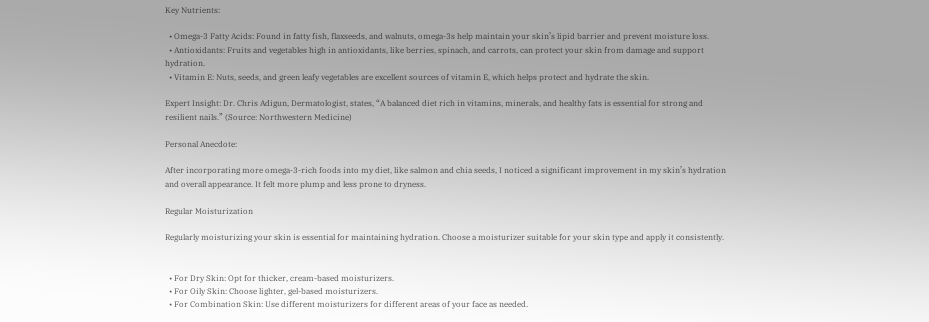Key Nutrients:

  • Omega-3 Fatty Acids: Found in fatty fish, flaxseeds, and walnuts, omega-3s help maintain your skin’s lipid barrier and prevent moisture loss.
  • Antioxidants: Fruits and vegetables high in antioxidants, like berries, spinach, and carrots, can protect your skin from damage and support hydration.
  • Vitamin E: Nuts, seeds, and green leafy vegetables are excellent sources of vitamin E, which helps protect and hydrate the skin.

Expert Insight: Dr. Chris Adigun, Dermatologist, states, “A balanced diet rich in vitamins, minerals, and healthy fats is essential for strong and resilient nails.” (Source: Northwestern Medicine)

Personal Anecdote:

After incorporating more omega-3-rich foods into my diet, like salmon and chia seeds, I noticed a significant improvement in my skin’s hydration and overall appearance. It felt more plump and less prone to dryness.

Regular Moisturization

Regularly moisturizing your skin is essential for maintaining hydration. Choose a moisturizer suitable for your skin type and apply it consistently.


  • For Dry Skin: Opt for thicker, cream-based moisturizers.
  • For Oily Skin: Choose lighter, gel-based moisturizers.
  • For Combination Skin: Use different moisturizers for different areas of your face as needed.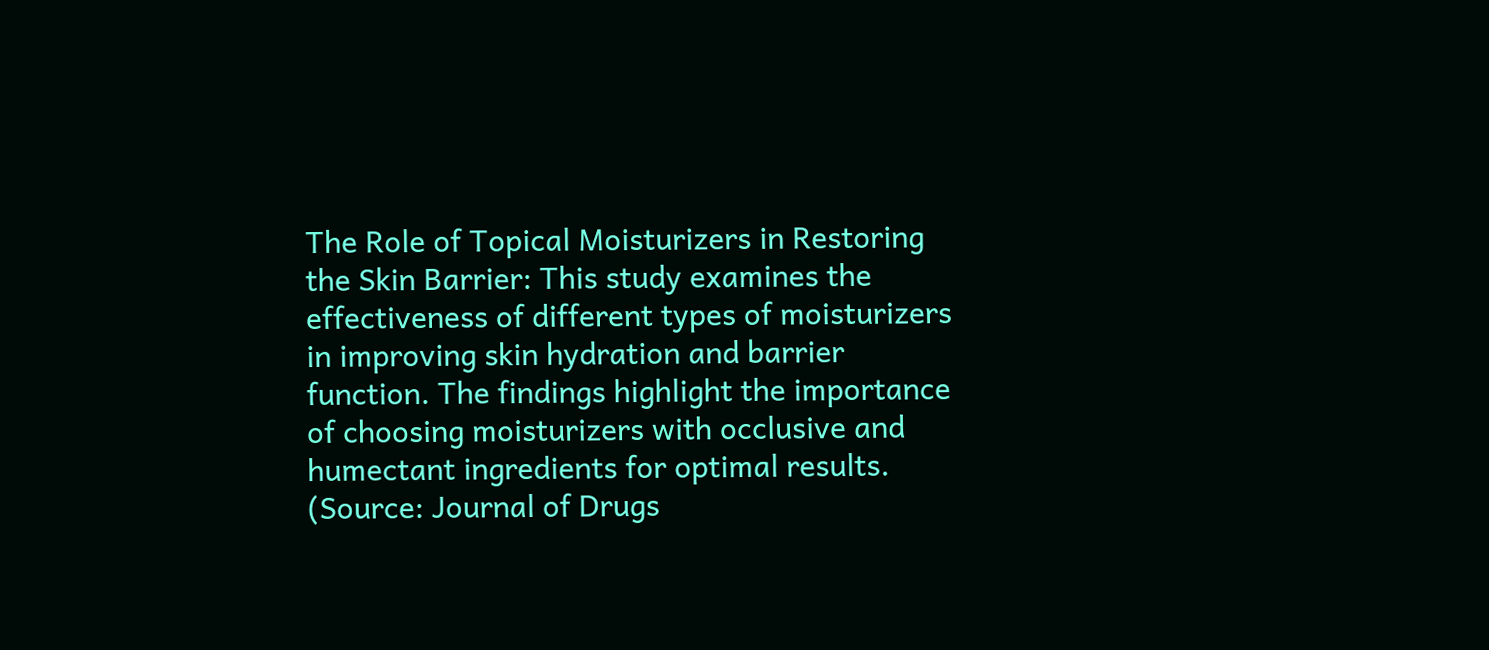The Role of Topical Moisturizers in Restoring the Skin Barrier: This study examines the effectiveness of different types of moisturizers in improving skin hydration and barrier function. The findings highlight the importance of choosing moisturizers with occlusive and humectant ingredients for optimal results. (Source: Journal of Drugs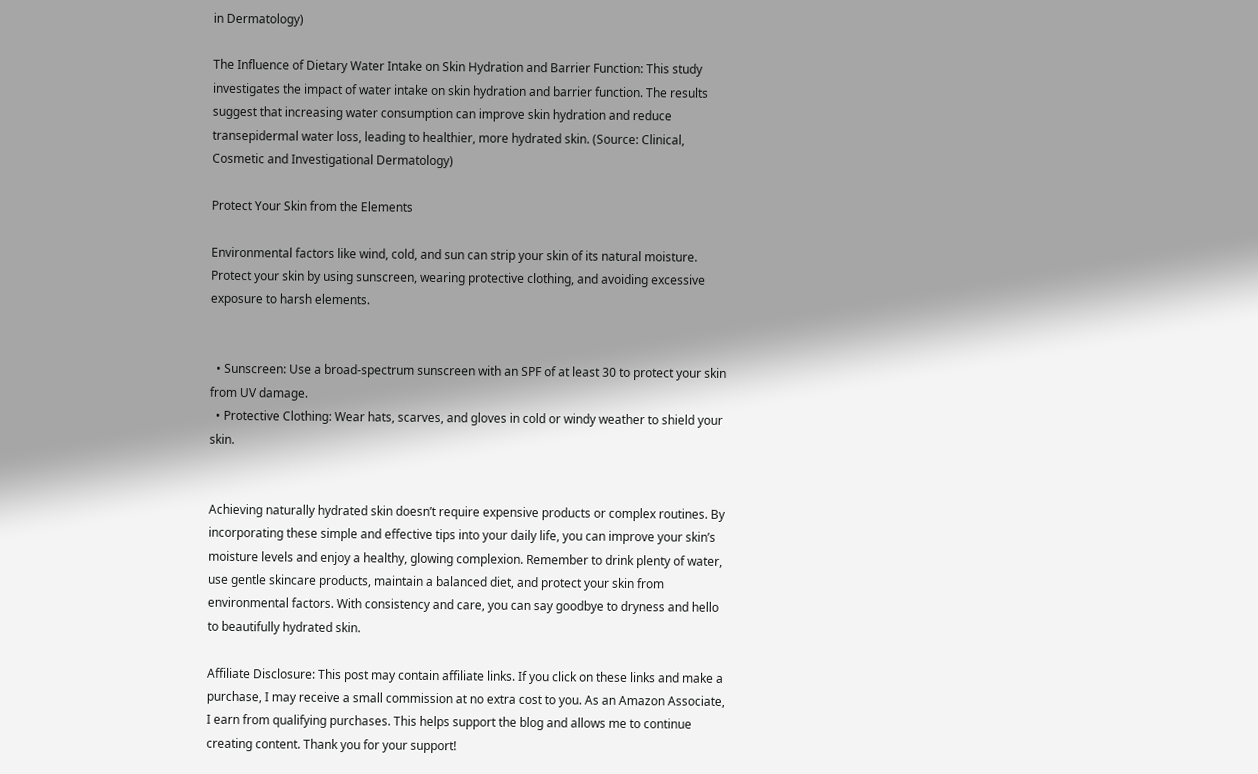in Dermatology)

The Influence of Dietary Water Intake on Skin Hydration and Barrier Function: This study investigates the impact of water intake on skin hydration and barrier function. The results suggest that increasing water consumption can improve skin hydration and reduce transepidermal water loss, leading to healthier, more hydrated skin. (Source: Clinical, Cosmetic and Investigational Dermatology)

Protect Your Skin from the Elements

Environmental factors like wind, cold, and sun can strip your skin of its natural moisture. Protect your skin by using sunscreen, wearing protective clothing, and avoiding excessive exposure to harsh elements.


  • Sunscreen: Use a broad-spectrum sunscreen with an SPF of at least 30 to protect your skin from UV damage.
  • Protective Clothing: Wear hats, scarves, and gloves in cold or windy weather to shield your skin.


Achieving naturally hydrated skin doesn’t require expensive products or complex routines. By incorporating these simple and effective tips into your daily life, you can improve your skin’s moisture levels and enjoy a healthy, glowing complexion. Remember to drink plenty of water, use gentle skincare products, maintain a balanced diet, and protect your skin from environmental factors. With consistency and care, you can say goodbye to dryness and hello to beautifully hydrated skin.

Affiliate Disclosure: This post may contain affiliate links. If you click on these links and make a purchase, I may receive a small commission at no extra cost to you. As an Amazon Associate, I earn from qualifying purchases. This helps support the blog and allows me to continue creating content. Thank you for your support!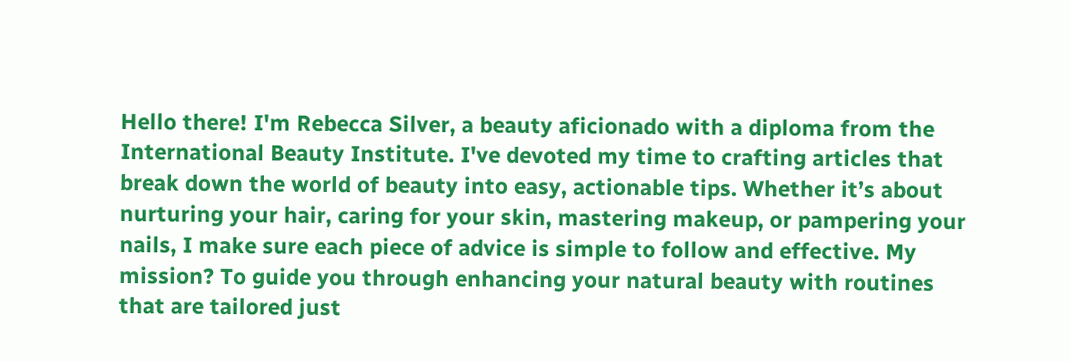Hello there! I'm Rebecca Silver, a beauty aficionado with a diploma from the International Beauty Institute. I've devoted my time to crafting articles that break down the world of beauty into easy, actionable tips. Whether it’s about nurturing your hair, caring for your skin, mastering makeup, or pampering your nails, I make sure each piece of advice is simple to follow and effective. My mission? To guide you through enhancing your natural beauty with routines that are tailored just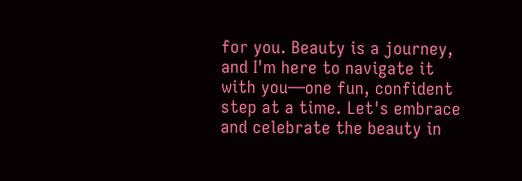for you. Beauty is a journey, and I'm here to navigate it with you—one fun, confident step at a time. Let's embrace and celebrate the beauty in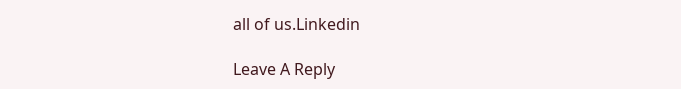all of us.Linkedin

Leave A Reply